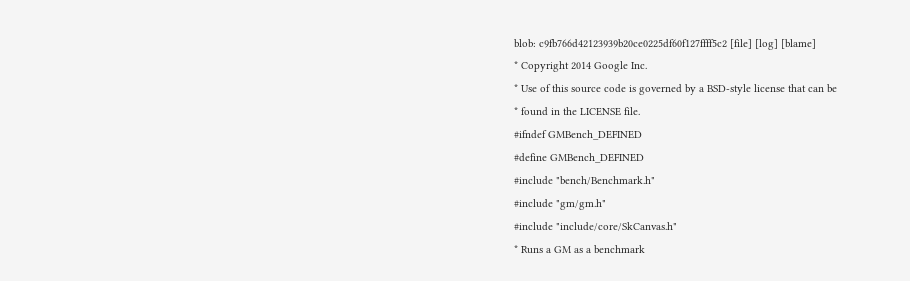blob: c9fb766d42123939b20ce0225df60f127ffff5c2 [file] [log] [blame]
* Copyright 2014 Google Inc.
* Use of this source code is governed by a BSD-style license that can be
* found in the LICENSE file.
#ifndef GMBench_DEFINED
#define GMBench_DEFINED
#include "bench/Benchmark.h"
#include "gm/gm.h"
#include "include/core/SkCanvas.h"
* Runs a GM as a benchmark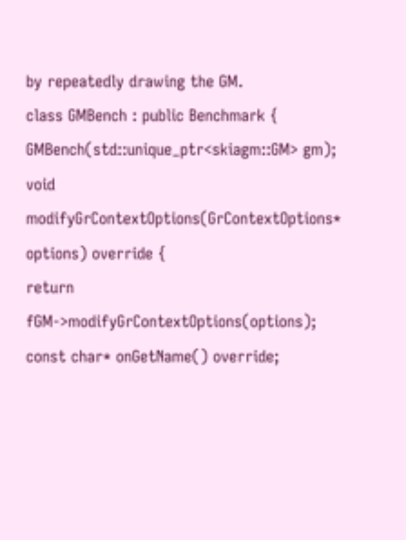by repeatedly drawing the GM.
class GMBench : public Benchmark {
GMBench(std::unique_ptr<skiagm::GM> gm);
void modifyGrContextOptions(GrContextOptions* options) override {
return fGM->modifyGrContextOptions(options);
const char* onGetName() override;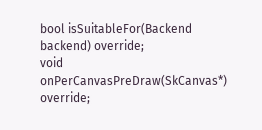bool isSuitableFor(Backend backend) override;
void onPerCanvasPreDraw(SkCanvas*) override;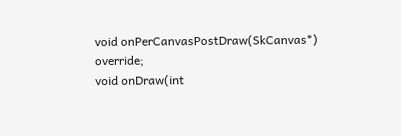void onPerCanvasPostDraw(SkCanvas*) override;
void onDraw(int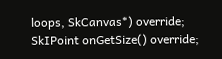loops, SkCanvas*) override;
SkIPoint onGetSize() override;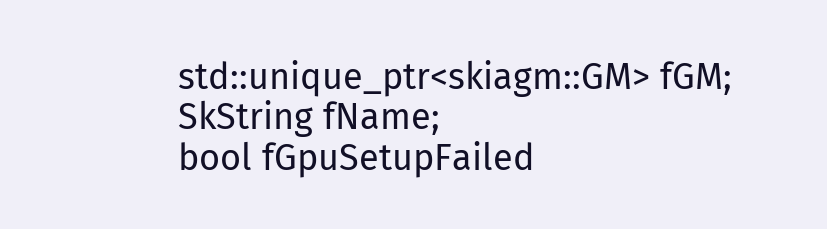std::unique_ptr<skiagm::GM> fGM;
SkString fName;
bool fGpuSetupFailed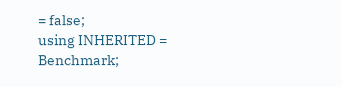= false;
using INHERITED = Benchmark;